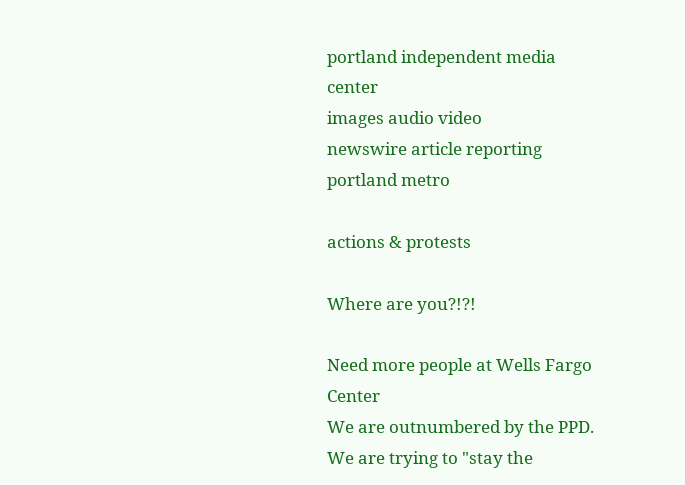portland independent media center
images audio video
newswire article reporting portland metro

actions & protests

Where are you?!?!

Need more people at Wells Fargo Center
We are outnumbered by the PPD. We are trying to "stay the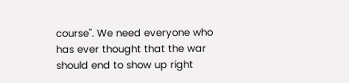course". We need everyone who has ever thought that the war should end to show up right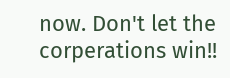now. Don't let the corperations win!!